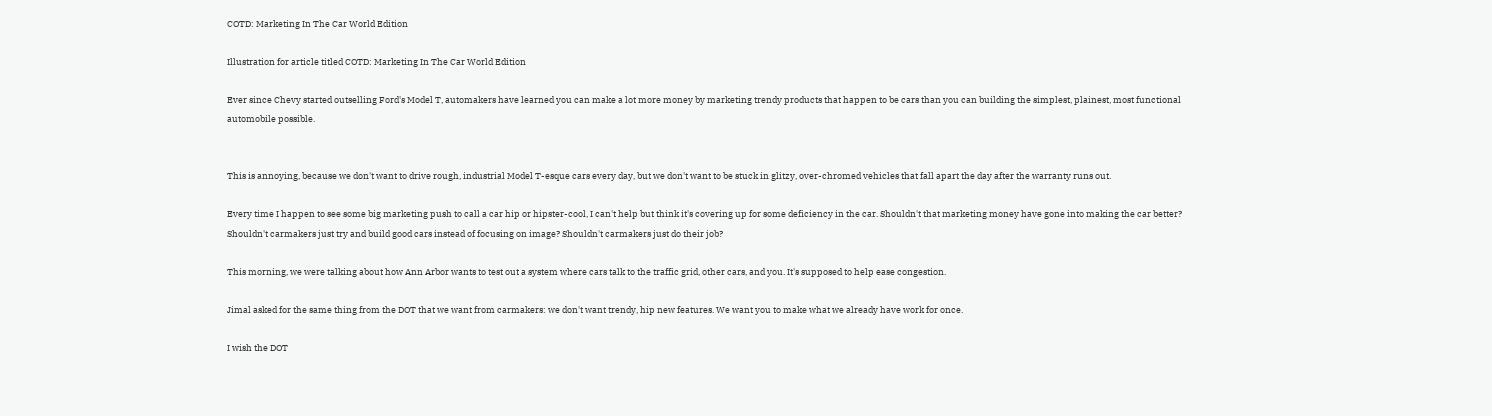COTD: Marketing In The Car World Edition

Illustration for article titled COTD: Marketing In The Car World Edition

Ever since Chevy started outselling Ford's Model T, automakers have learned you can make a lot more money by marketing trendy products that happen to be cars than you can building the simplest, plainest, most functional automobile possible.


This is annoying, because we don't want to drive rough, industrial Model T-esque cars every day, but we don't want to be stuck in glitzy, over-chromed vehicles that fall apart the day after the warranty runs out.

Every time I happen to see some big marketing push to call a car hip or hipster-cool, I can't help but think it's covering up for some deficiency in the car. Shouldn't that marketing money have gone into making the car better? Shouldn't carmakers just try and build good cars instead of focusing on image? Shouldn't carmakers just do their job?

This morning, we were talking about how Ann Arbor wants to test out a system where cars talk to the traffic grid, other cars, and you. It's supposed to help ease congestion.

Jimal asked for the same thing from the DOT that we want from carmakers: we don't want trendy, hip new features. We want you to make what we already have work for once.

I wish the DOT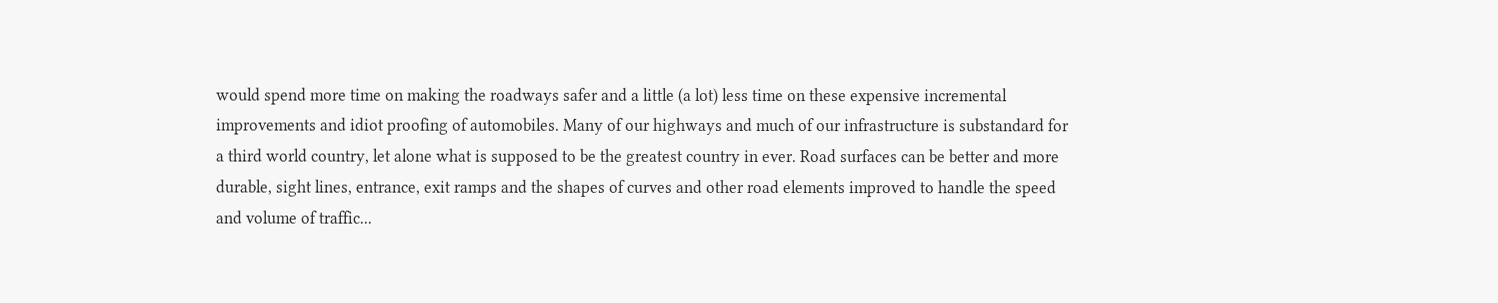would spend more time on making the roadways safer and a little (a lot) less time on these expensive incremental improvements and idiot proofing of automobiles. Many of our highways and much of our infrastructure is substandard for a third world country, let alone what is supposed to be the greatest country in ever. Road surfaces can be better and more durable, sight lines, entrance, exit ramps and the shapes of curves and other road elements improved to handle the speed and volume of traffic...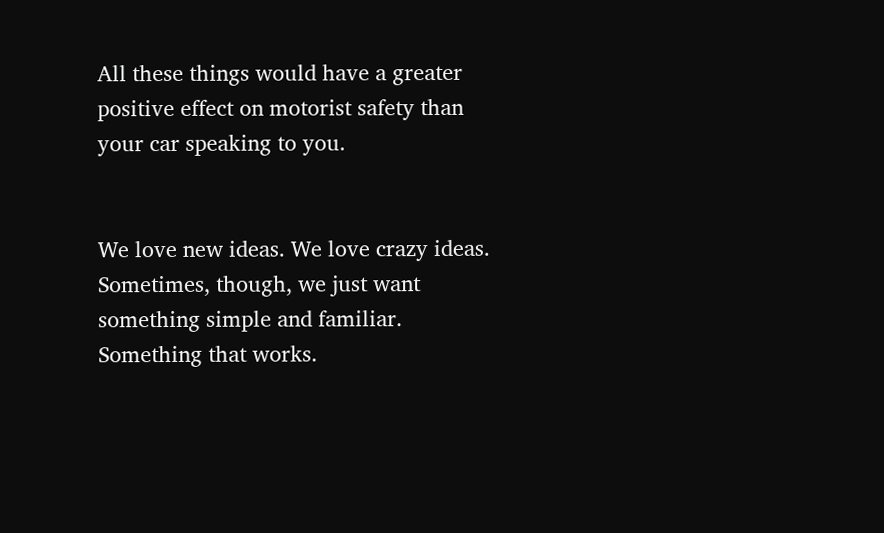All these things would have a greater positive effect on motorist safety than your car speaking to you.


We love new ideas. We love crazy ideas. Sometimes, though, we just want something simple and familiar. Something that works.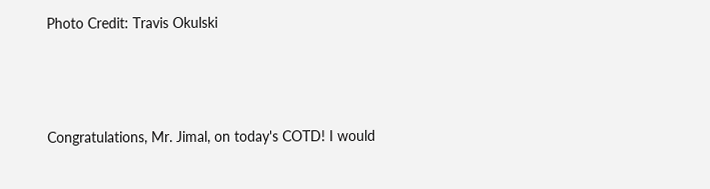Photo Credit: Travis Okulski



Congratulations, Mr. Jimal, on today's COTD! I would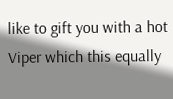like to gift you with a hot Viper which this equally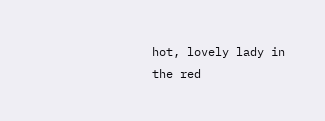hot, lovely lady in the red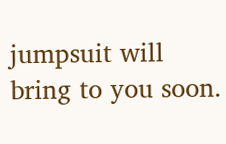jumpsuit will bring to you soon.